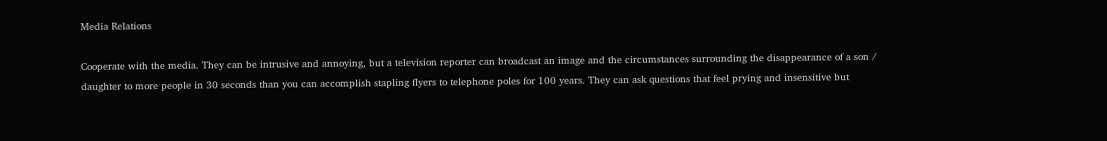Media Relations

Cooperate with the media. They can be intrusive and annoying, but a television reporter can broadcast an image and the circumstances surrounding the disappearance of a son / daughter to more people in 30 seconds than you can accomplish stapling flyers to telephone poles for 100 years. They can ask questions that feel prying and insensitive but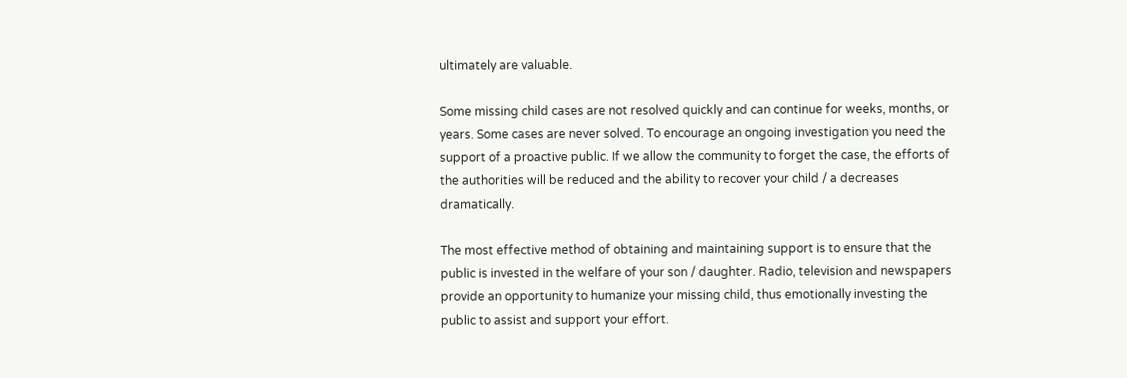ultimately are valuable.

Some missing child cases are not resolved quickly and can continue for weeks, months, or years. Some cases are never solved. To encourage an ongoing investigation you need the support of a proactive public. If we allow the community to forget the case, the efforts of the authorities will be reduced and the ability to recover your child / a decreases dramatically.

The most effective method of obtaining and maintaining support is to ensure that the public is invested in the welfare of your son / daughter. Radio, television and newspapers provide an opportunity to humanize your missing child, thus emotionally investing the public to assist and support your effort.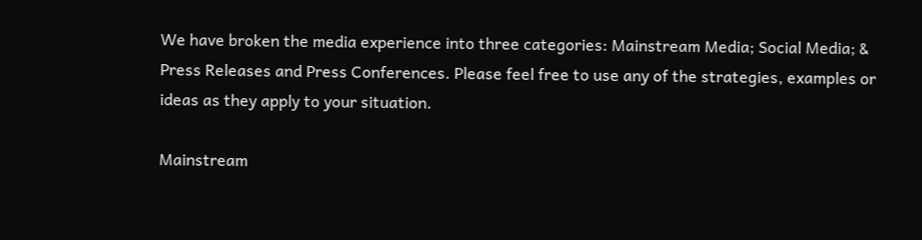We have broken the media experience into three categories: Mainstream Media; Social Media; & Press Releases and Press Conferences. Please feel free to use any of the strategies, examples or ideas as they apply to your situation.

Mainstream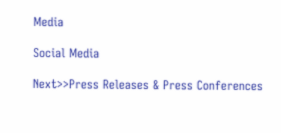Media

Social Media

Next>>Press Releases & Press Conferences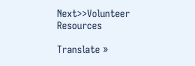Next>>Volunteer Resources

Translate »